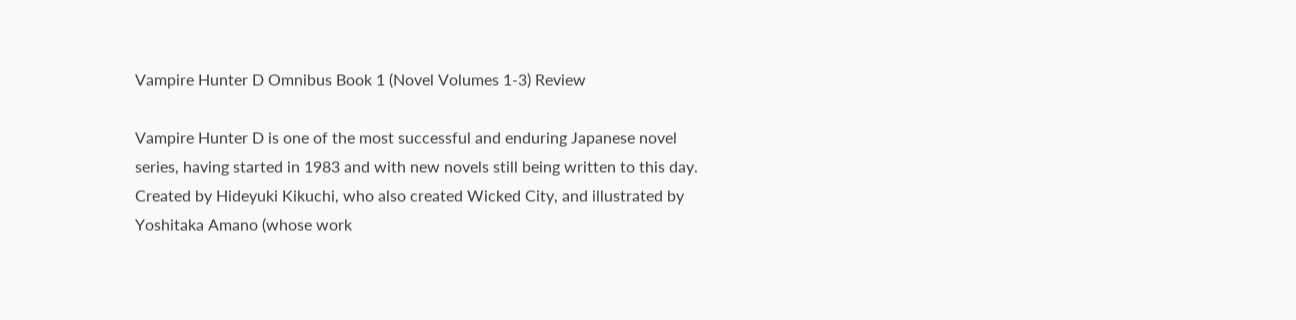Vampire Hunter D Omnibus Book 1 (Novel Volumes 1-3) Review

Vampire Hunter D is one of the most successful and enduring Japanese novel series, having started in 1983 and with new novels still being written to this day. Created by Hideyuki Kikuchi, who also created Wicked City, and illustrated by Yoshitaka Amano (whose work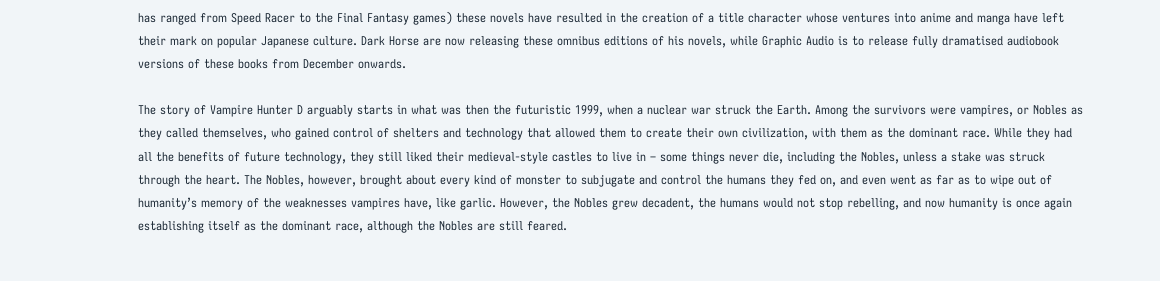has ranged from Speed Racer to the Final Fantasy games) these novels have resulted in the creation of a title character whose ventures into anime and manga have left their mark on popular Japanese culture. Dark Horse are now releasing these omnibus editions of his novels, while Graphic Audio is to release fully dramatised audiobook versions of these books from December onwards.

The story of Vampire Hunter D arguably starts in what was then the futuristic 1999, when a nuclear war struck the Earth. Among the survivors were vampires, or Nobles as they called themselves, who gained control of shelters and technology that allowed them to create their own civilization, with them as the dominant race. While they had all the benefits of future technology, they still liked their medieval-style castles to live in – some things never die, including the Nobles, unless a stake was struck through the heart. The Nobles, however, brought about every kind of monster to subjugate and control the humans they fed on, and even went as far as to wipe out of humanity’s memory of the weaknesses vampires have, like garlic. However, the Nobles grew decadent, the humans would not stop rebelling, and now humanity is once again establishing itself as the dominant race, although the Nobles are still feared.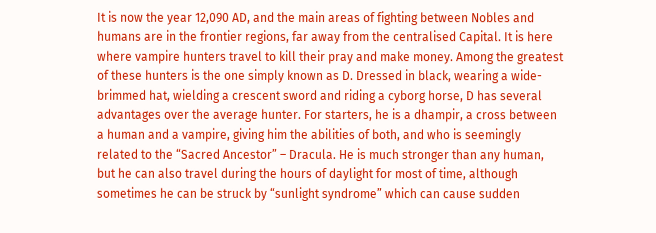It is now the year 12,090 AD, and the main areas of fighting between Nobles and humans are in the frontier regions, far away from the centralised Capital. It is here where vampire hunters travel to kill their pray and make money. Among the greatest of these hunters is the one simply known as D. Dressed in black, wearing a wide-brimmed hat, wielding a crescent sword and riding a cyborg horse, D has several advantages over the average hunter. For starters, he is a dhampir, a cross between a human and a vampire, giving him the abilities of both, and who is seemingly related to the “Sacred Ancestor” – Dracula. He is much stronger than any human, but he can also travel during the hours of daylight for most of time, although sometimes he can be struck by “sunlight syndrome” which can cause sudden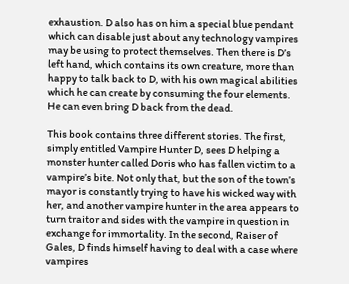exhaustion. D also has on him a special blue pendant which can disable just about any technology vampires may be using to protect themselves. Then there is D’s left hand, which contains its own creature, more than happy to talk back to D, with his own magical abilities which he can create by consuming the four elements. He can even bring D back from the dead.

This book contains three different stories. The first, simply entitled Vampire Hunter D, sees D helping a monster hunter called Doris who has fallen victim to a vampire’s bite. Not only that, but the son of the town’s mayor is constantly trying to have his wicked way with her, and another vampire hunter in the area appears to turn traitor and sides with the vampire in question in exchange for immortality. In the second, Raiser of Gales, D finds himself having to deal with a case where vampires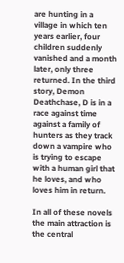are hunting in a village in which ten years earlier, four children suddenly vanished and a month later, only three returned. In the third story, Demon Deathchase, D is in a race against time against a family of hunters as they track down a vampire who is trying to escape with a human girl that he loves, and who loves him in return.

In all of these novels the main attraction is the central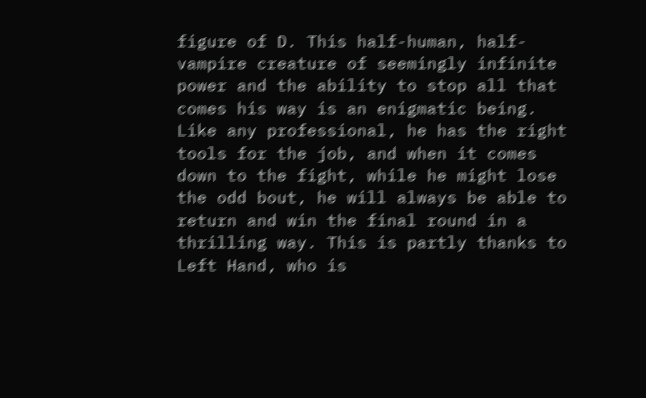figure of D. This half-human, half-vampire creature of seemingly infinite power and the ability to stop all that comes his way is an enigmatic being. Like any professional, he has the right tools for the job, and when it comes down to the fight, while he might lose the odd bout, he will always be able to return and win the final round in a thrilling way. This is partly thanks to Left Hand, who is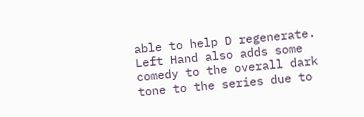able to help D regenerate. Left Hand also adds some comedy to the overall dark tone to the series due to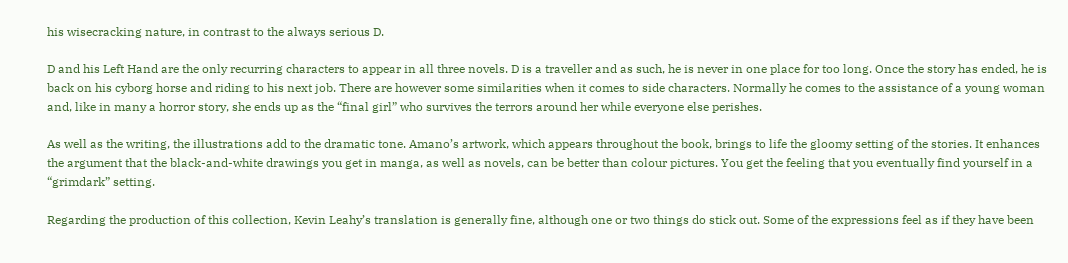his wisecracking nature, in contrast to the always serious D.

D and his Left Hand are the only recurring characters to appear in all three novels. D is a traveller and as such, he is never in one place for too long. Once the story has ended, he is back on his cyborg horse and riding to his next job. There are however some similarities when it comes to side characters. Normally he comes to the assistance of a young woman and, like in many a horror story, she ends up as the “final girl” who survives the terrors around her while everyone else perishes.

As well as the writing, the illustrations add to the dramatic tone. Amano’s artwork, which appears throughout the book, brings to life the gloomy setting of the stories. It enhances the argument that the black-and-white drawings you get in manga, as well as novels, can be better than colour pictures. You get the feeling that you eventually find yourself in a “grimdark” setting.

Regarding the production of this collection, Kevin Leahy’s translation is generally fine, although one or two things do stick out. Some of the expressions feel as if they have been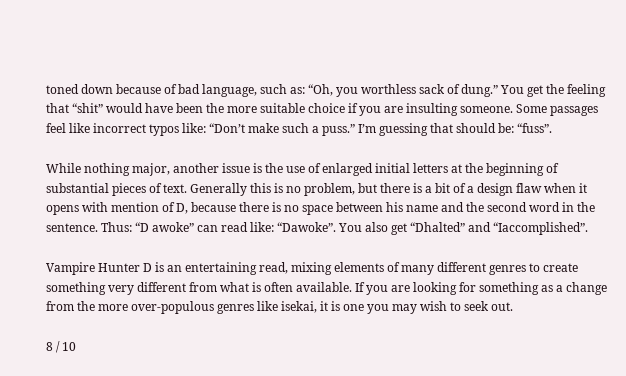toned down because of bad language, such as: “Oh, you worthless sack of dung.” You get the feeling that “shit” would have been the more suitable choice if you are insulting someone. Some passages feel like incorrect typos like: “Don’t make such a puss.” I’m guessing that should be: “fuss”.

While nothing major, another issue is the use of enlarged initial letters at the beginning of substantial pieces of text. Generally this is no problem, but there is a bit of a design flaw when it opens with mention of D, because there is no space between his name and the second word in the sentence. Thus: “D awoke” can read like: “Dawoke”. You also get “Dhalted” and “Iaccomplished”.

Vampire Hunter D is an entertaining read, mixing elements of many different genres to create something very different from what is often available. If you are looking for something as a change from the more over-populous genres like isekai, it is one you may wish to seek out.

8 / 10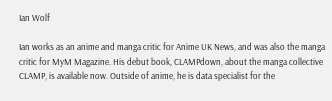Ian Wolf

Ian works as an anime and manga critic for Anime UK News, and was also the manga critic for MyM Magazine. His debut book, CLAMPdown, about the manga collective CLAMP, is available now. Outside of anime, he is data specialist for the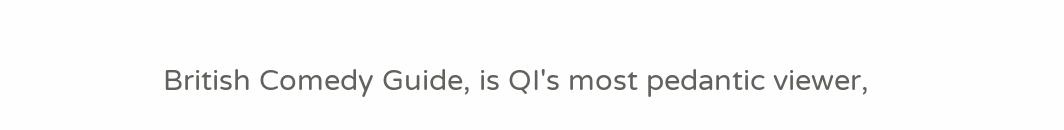British Comedy Guide, is QI's most pedantic viewer,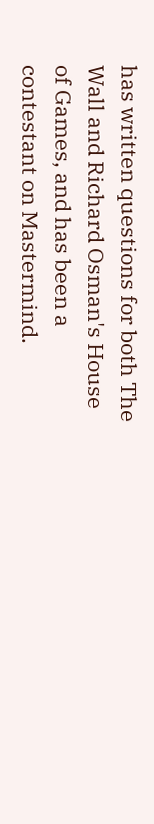has written questions for both The Wall and Richard Osman's House of Games, and has been a contestant on Mastermind.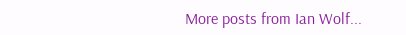More posts from Ian Wolf...